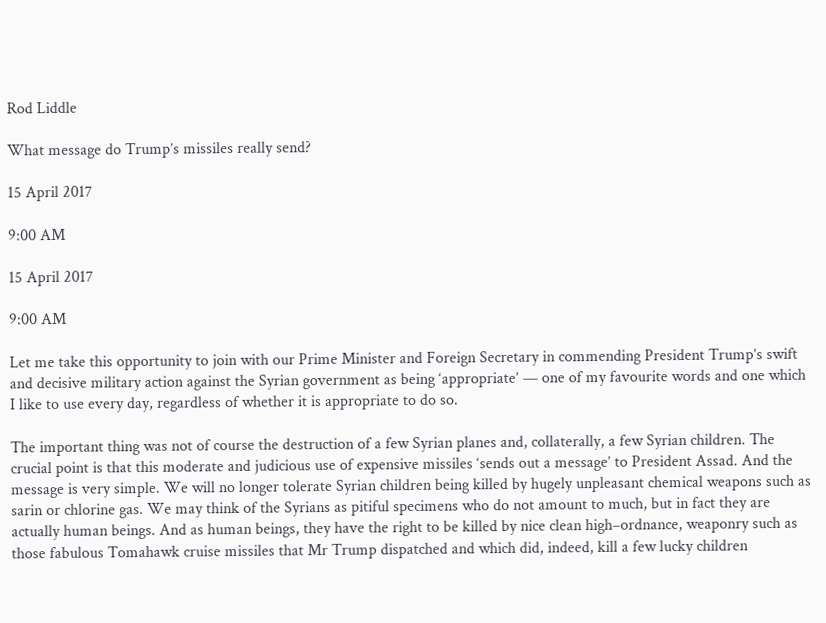Rod Liddle

What message do Trump’s missiles really send?

15 April 2017

9:00 AM

15 April 2017

9:00 AM

Let me take this opportunity to join with our Prime Minister and Foreign Secretary in commending President Trump’s swift and decisive military action against the Syrian government as being ‘appropriate’ — one of my favourite words and one which I like to use every day, regardless of whether it is appropriate to do so.

The important thing was not of course the destruction of a few Syrian planes and, collaterally, a few Syrian children. The crucial point is that this moderate and judicious use of expensive missiles ‘sends out a message’ to President Assad. And the message is very simple. We will no longer tolerate Syrian children being killed by hugely unpleasant chemical weapons such as sarin or chlorine gas. We may think of the Syrians as pitiful specimens who do not amount to much, but in fact they are actually human beings. And as human beings, they have the right to be killed by nice clean high–ordnance, weaponry such as those fabulous Tomahawk cruise missiles that Mr Trump dispatched and which did, indeed, kill a few lucky children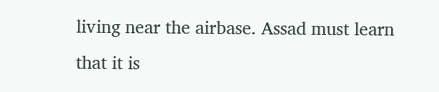living near the airbase. Assad must learn that it is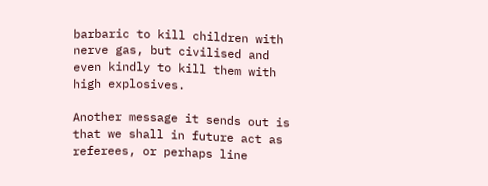barbaric to kill children with nerve gas, but civilised and even kindly to kill them with high explosives.

Another message it sends out is that we shall in future act as referees, or perhaps line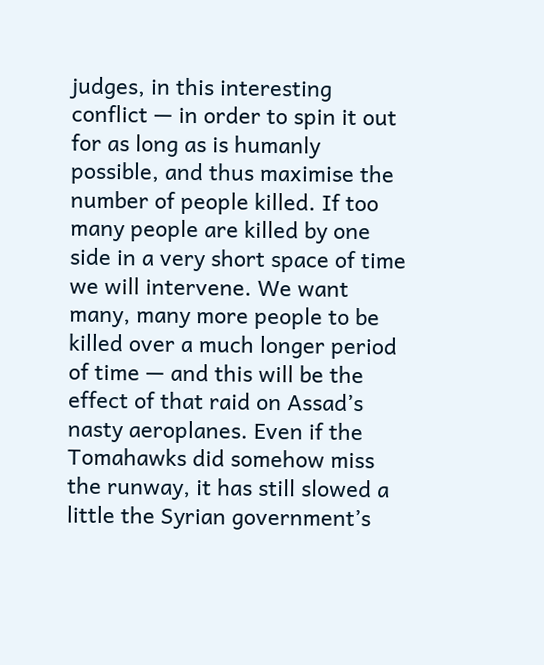judges, in this interesting conflict — in order to spin it out for as long as is humanly possible, and thus maximise the number of people killed. If too many people are killed by one side in a very short space of time we will intervene. We want many, many more people to be killed over a much longer period of time — and this will be the effect of that raid on Assad’s nasty aeroplanes. Even if the Tomahawks did somehow miss the runway, it has still slowed a little the Syrian government’s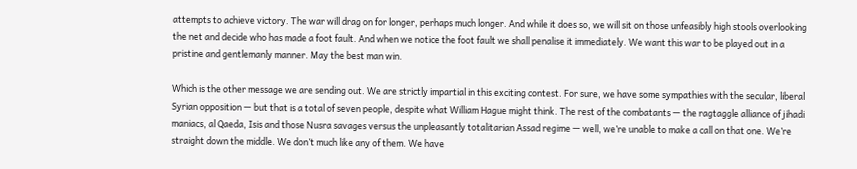attempts to achieve victory. The war will drag on for longer, perhaps much longer. And while it does so, we will sit on those unfeasibly high stools overlooking the net and decide who has made a foot fault. And when we notice the foot fault we shall penalise it immediately. We want this war to be played out in a pristine and gentlemanly manner. May the best man win.

Which is the other message we are sending out. We are strictly impartial in this exciting contest. For sure, we have some sympathies with the secular, liberal Syrian opposition — but that is a total of seven people, despite what William Hague might think. The rest of the combatants — the ragtaggle alliance of jihadi maniacs, al Qaeda, Isis and those Nusra savages versus the unpleasantly totalitarian Assad regime — well, we’re unable to make a call on that one. We’re straight down the middle. We don’t much like any of them. We have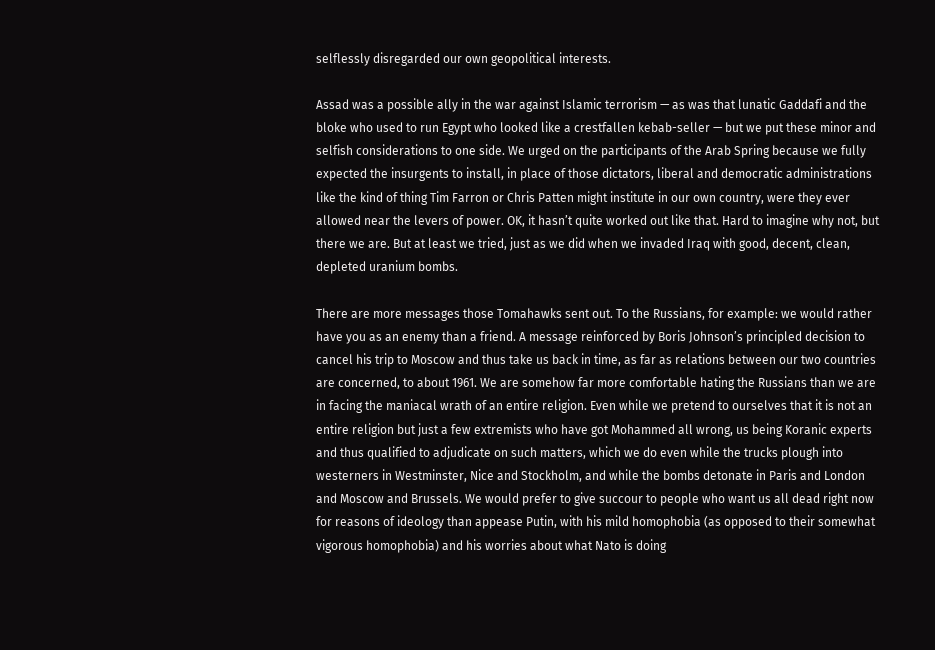selflessly disregarded our own geopolitical interests.

Assad was a possible ally in the war against Islamic terrorism — as was that lunatic Gaddafi and the bloke who used to run Egypt who looked like a crestfallen kebab-seller — but we put these minor and selfish considerations to one side. We urged on the participants of the Arab Spring because we fully expected the insurgents to install, in place of those dictators, liberal and democratic administrations like the kind of thing Tim Farron or Chris Patten might institute in our own country, were they ever allowed near the levers of power. OK, it hasn’t quite worked out like that. Hard to imagine why not, but there we are. But at least we tried, just as we did when we invaded Iraq with good, decent, clean, depleted uranium bombs.

There are more messages those Tomahawks sent out. To the Russians, for example: we would rather have you as an enemy than a friend. A message reinforced by Boris Johnson’s principled decision to cancel his trip to Moscow and thus take us back in time, as far as relations between our two countries are concerned, to about 1961. We are somehow far more comfortable hating the Russians than we are in facing the maniacal wrath of an entire religion. Even while we pretend to ourselves that it is not an entire religion but just a few extremists who have got Mohammed all wrong, us being Koranic experts and thus qualified to adjudicate on such matters, which we do even while the trucks plough into westerners in Westminster, Nice and Stockholm, and while the bombs detonate in Paris and London and Moscow and Brussels. We would prefer to give succour to people who want us all dead right now for reasons of ideology than appease Putin, with his mild homophobia (as opposed to their somewhat vigorous homophobia) and his worries about what Nato is doing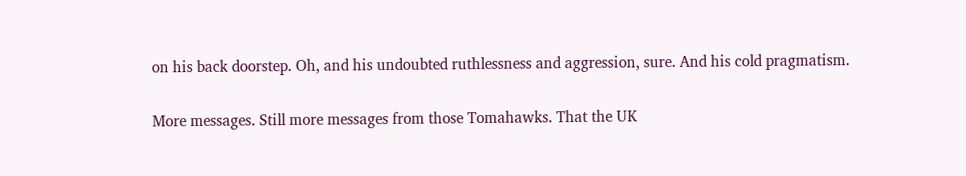on his back doorstep. Oh, and his undoubted ruthlessness and aggression, sure. And his cold pragmatism.

More messages. Still more messages from those Tomahawks. That the UK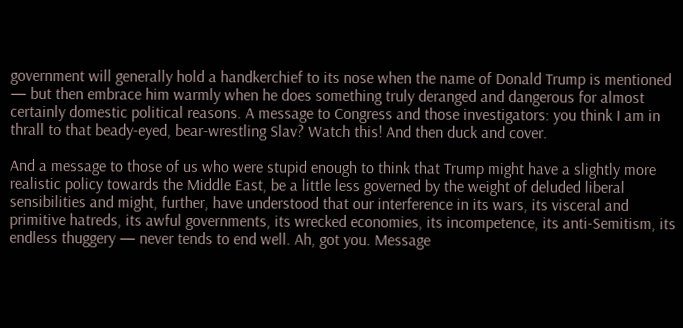government will generally hold a handkerchief to its nose when the name of Donald Trump is mentioned — but then embrace him warmly when he does something truly deranged and dangerous for almost certainly domestic political reasons. A message to Congress and those investigators: you think I am in thrall to that beady-eyed, bear-wrestling Slav? Watch this! And then duck and cover.

And a message to those of us who were stupid enough to think that Trump might have a slightly more realistic policy towards the Middle East, be a little less governed by the weight of deluded liberal sensibilities and might, further, have understood that our interference in its wars, its visceral and primitive hatreds, its awful governments, its wrecked economies, its incompetence, its anti-Semitism, its endless thuggery — never tends to end well. Ah, got you. Message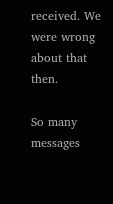received. We were wrong about that then.

So many messages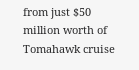from just $50 million worth of Tomahawk cruise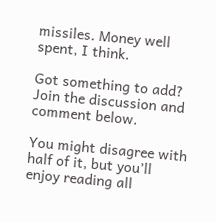missiles. Money well spent, I think.

Got something to add? Join the discussion and comment below.

You might disagree with half of it, but you’ll enjoy reading all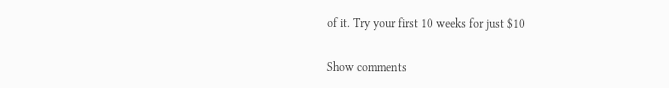of it. Try your first 10 weeks for just $10

Show comments